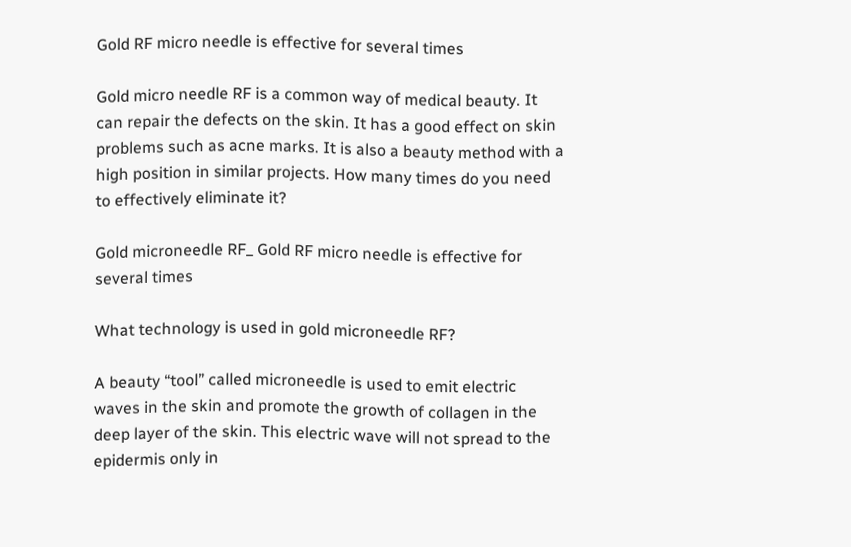Gold RF micro needle is effective for several times

Gold micro needle RF is a common way of medical beauty. It can repair the defects on the skin. It has a good effect on skin problems such as acne marks. It is also a beauty method with a high position in similar projects. How many times do you need to effectively eliminate it?

Gold microneedle RF_ Gold RF micro needle is effective for several times

What technology is used in gold microneedle RF?

A beauty “tool” called microneedle is used to emit electric waves in the skin and promote the growth of collagen in the deep layer of the skin. This electric wave will not spread to the epidermis only in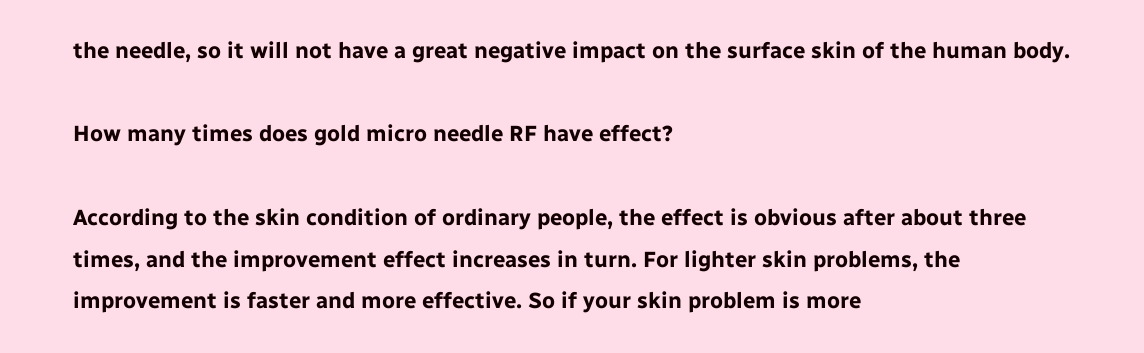the needle, so it will not have a great negative impact on the surface skin of the human body.

How many times does gold micro needle RF have effect?

According to the skin condition of ordinary people, the effect is obvious after about three times, and the improvement effect increases in turn. For lighter skin problems, the improvement is faster and more effective. So if your skin problem is more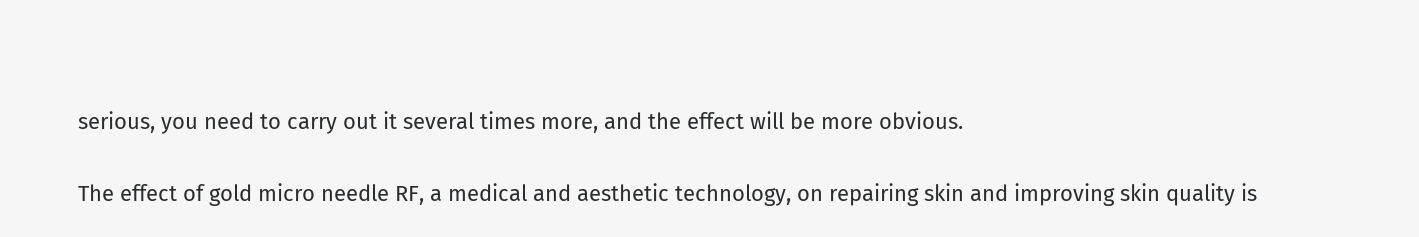serious, you need to carry out it several times more, and the effect will be more obvious.

The effect of gold micro needle RF, a medical and aesthetic technology, on repairing skin and improving skin quality is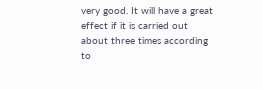very good. It will have a great effect if it is carried out about three times according to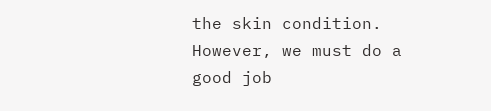the skin condition. However, we must do a good job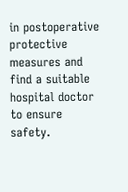in postoperative protective measures and find a suitable hospital doctor to ensure safety.